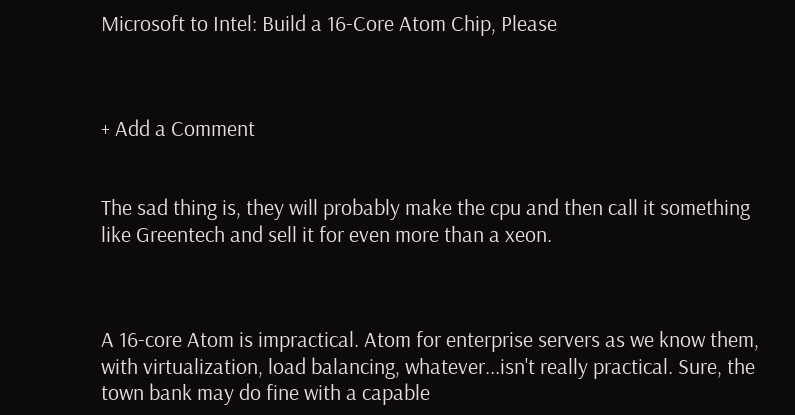Microsoft to Intel: Build a 16-Core Atom Chip, Please



+ Add a Comment


The sad thing is, they will probably make the cpu and then call it something like Greentech and sell it for even more than a xeon.



A 16-core Atom is impractical. Atom for enterprise servers as we know them, with virtualization, load balancing, whatever...isn't really practical. Sure, the town bank may do fine with a capable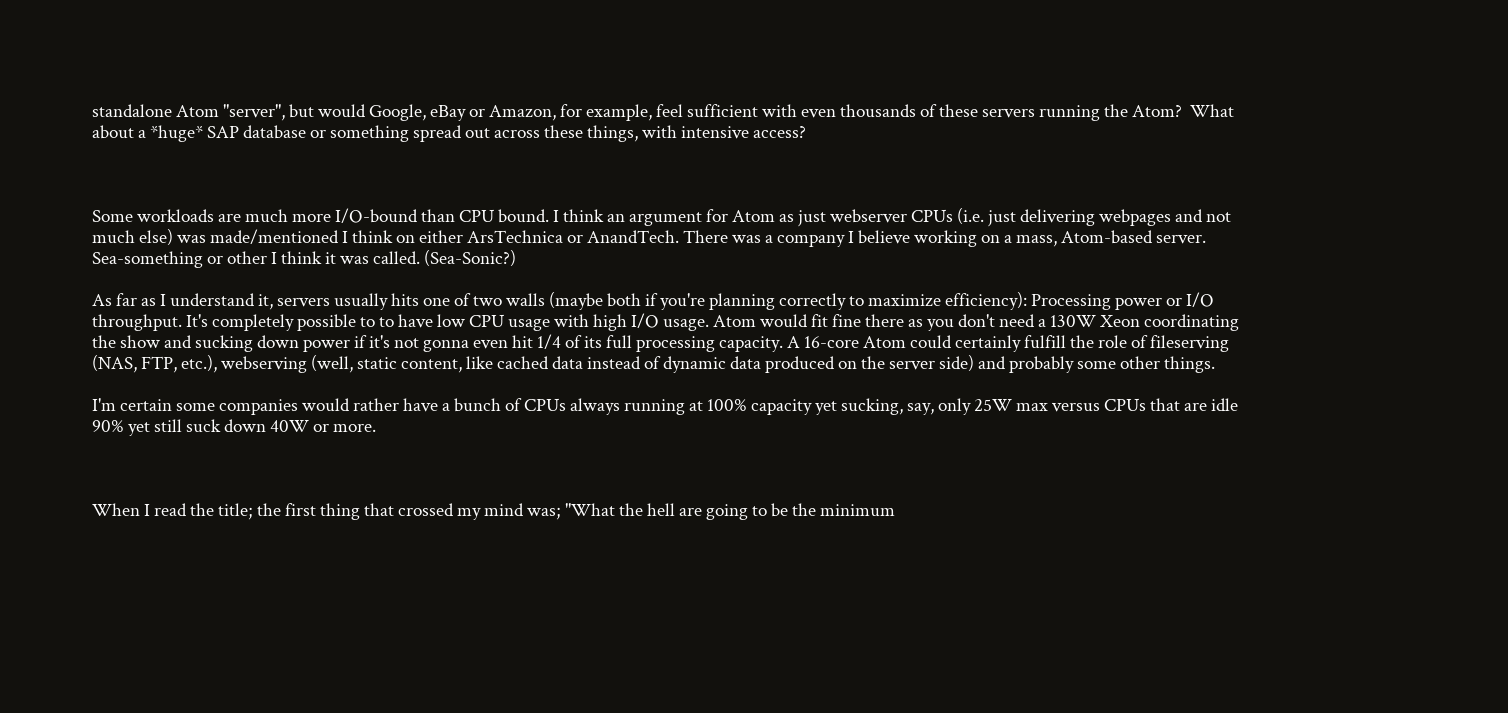standalone Atom "server", but would Google, eBay or Amazon, for example, feel sufficient with even thousands of these servers running the Atom?  What about a *huge* SAP database or something spread out across these things, with intensive access?



Some workloads are much more I/O-bound than CPU bound. I think an argument for Atom as just webserver CPUs (i.e. just delivering webpages and not much else) was made/mentioned I think on either ArsTechnica or AnandTech. There was a company I believe working on a mass, Atom-based server. Sea-something or other I think it was called. (Sea-Sonic?)

As far as I understand it, servers usually hits one of two walls (maybe both if you're planning correctly to maximize efficiency): Processing power or I/O throughput. It's completely possible to to have low CPU usage with high I/O usage. Atom would fit fine there as you don't need a 130W Xeon coordinating the show and sucking down power if it's not gonna even hit 1/4 of its full processing capacity. A 16-core Atom could certainly fulfill the role of fileserving (NAS, FTP, etc.), webserving (well, static content, like cached data instead of dynamic data produced on the server side) and probably some other things.

I'm certain some companies would rather have a bunch of CPUs always running at 100% capacity yet sucking, say, only 25W max versus CPUs that are idle 90% yet still suck down 40W or more.



When I read the title; the first thing that crossed my mind was; "What the hell are going to be the minimum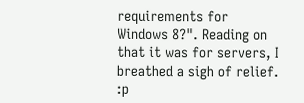requirements for Windows 8?". Reading on that it was for servers, I breathed a sigh of relief. :p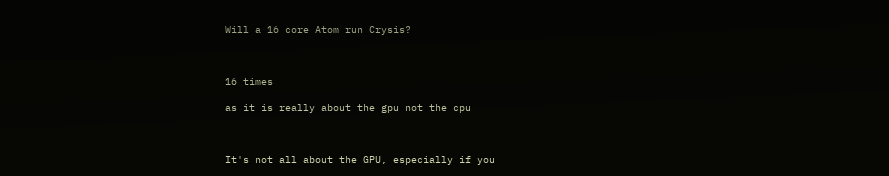Will a 16 core Atom run Crysis?



16 times

as it is really about the gpu not the cpu



It's not all about the GPU, especially if you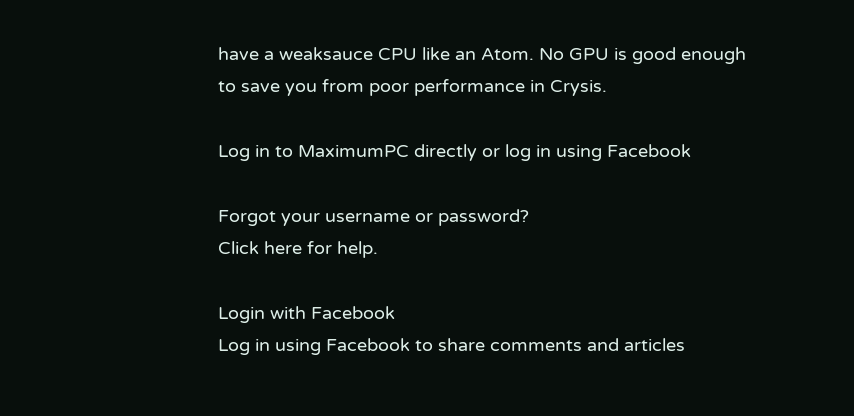have a weaksauce CPU like an Atom. No GPU is good enough to save you from poor performance in Crysis.

Log in to MaximumPC directly or log in using Facebook

Forgot your username or password?
Click here for help.

Login with Facebook
Log in using Facebook to share comments and articles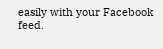easily with your Facebook feed.